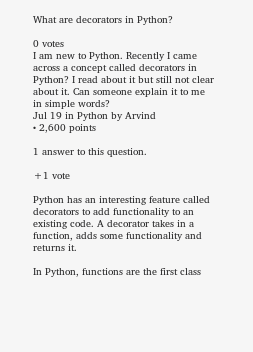What are decorators in Python?

0 votes
I am new to Python. Recently I came across a concept called decorators in Python? I read about it but still not clear about it. Can someone explain it to me in simple words?
Jul 19 in Python by Arvind
• 2,600 points

1 answer to this question.

+1 vote

Python has an interesting feature called decorators to add functionality to an existing code. A decorator takes in a function, adds some functionality and returns it.

In Python, functions are the first class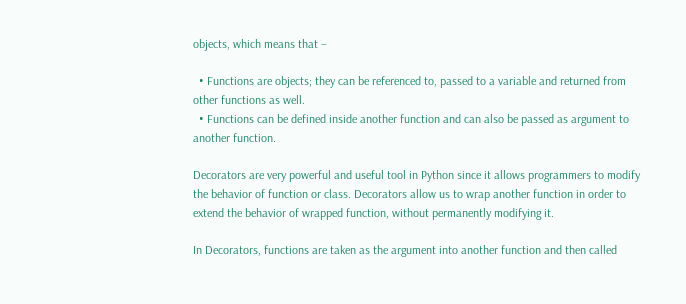objects, which means that –

  • Functions are objects; they can be referenced to, passed to a variable and returned from other functions as well.
  • Functions can be defined inside another function and can also be passed as argument to another function.

Decorators are very powerful and useful tool in Python since it allows programmers to modify the behavior of function or class. Decorators allow us to wrap another function in order to extend the behavior of wrapped function, without permanently modifying it.

In Decorators, functions are taken as the argument into another function and then called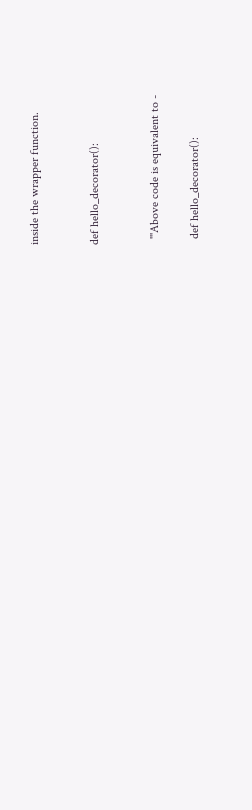inside the wrapper function.


def hello_decorator():


  '''Above code is equivalent to -

  def hello_decorator():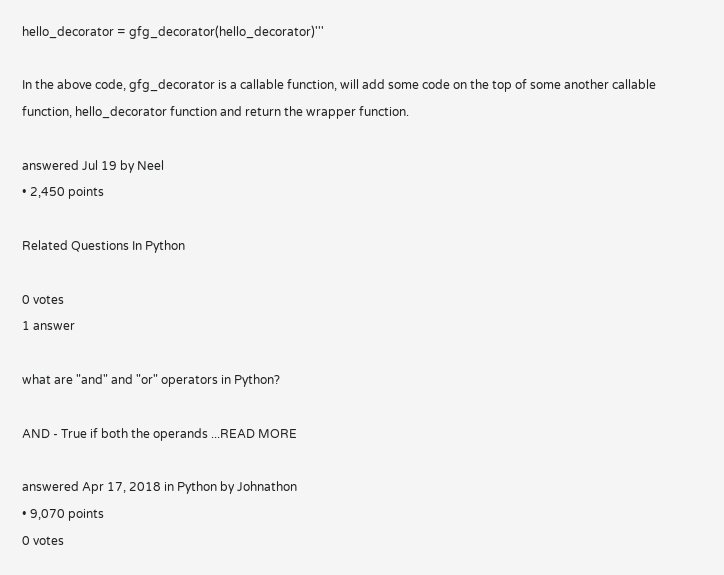hello_decorator = gfg_decorator(hello_decorator)'''

In the above code, gfg_decorator is a callable function, will add some code on the top of some another callable function, hello_decorator function and return the wrapper function.

answered Jul 19 by Neel
• 2,450 points

Related Questions In Python

0 votes
1 answer

what are "and" and "or" operators in Python?

AND - True if both the operands ...READ MORE

answered Apr 17, 2018 in Python by Johnathon
• 9,070 points
0 votes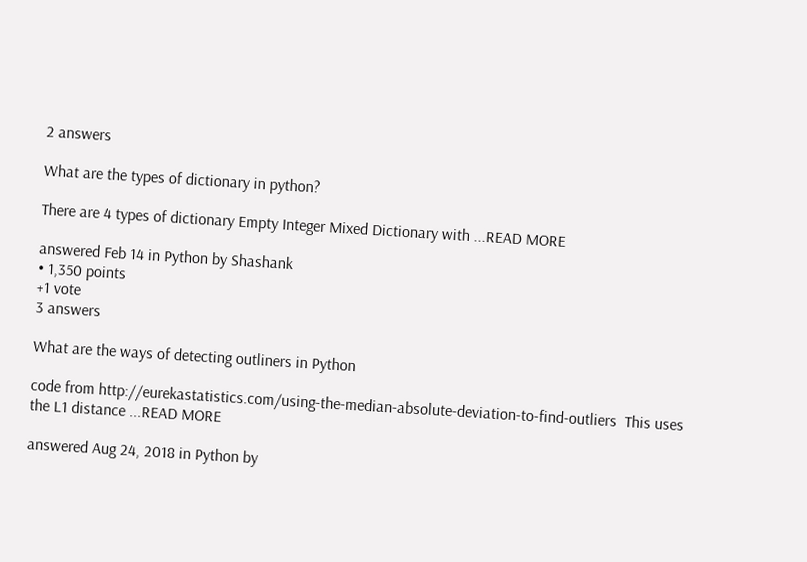2 answers

What are the types of dictionary in python?

There are 4 types of dictionary Empty Integer Mixed Dictionary with ...READ MORE

answered Feb 14 in Python by Shashank
• 1,350 points
+1 vote
3 answers

What are the ways of detecting outliners in Python

code from http://eurekastatistics.com/using-the-median-absolute-deviation-to-find-outliers  This uses the L1 distance ...READ MORE

answered Aug 24, 2018 in Python by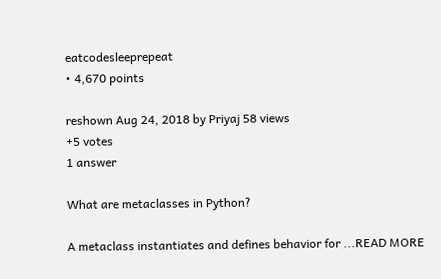eatcodesleeprepeat
• 4,670 points

reshown Aug 24, 2018 by Priyaj 58 views
+5 votes
1 answer

What are metaclasses in Python?

A metaclass instantiates and defines behavior for ...READ MORE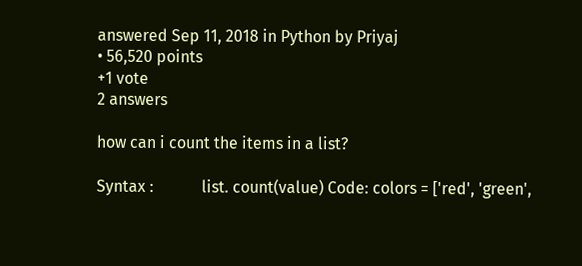answered Sep 11, 2018 in Python by Priyaj
• 56,520 points
+1 vote
2 answers

how can i count the items in a list?

Syntax :            list. count(value) Code: colors = ['red', 'green',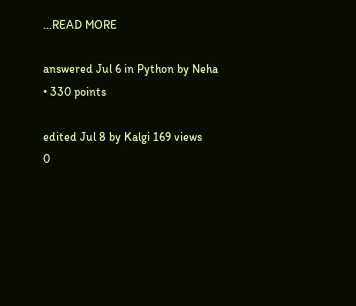...READ MORE

answered Jul 6 in Python by Neha
• 330 points

edited Jul 8 by Kalgi 169 views
0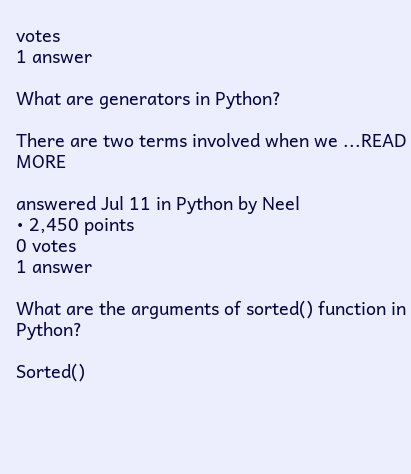votes
1 answer

What are generators in Python?

There are two terms involved when we ...READ MORE

answered Jul 11 in Python by Neel
• 2,450 points
0 votes
1 answer

What are the arguments of sorted() function in Python?

Sorted()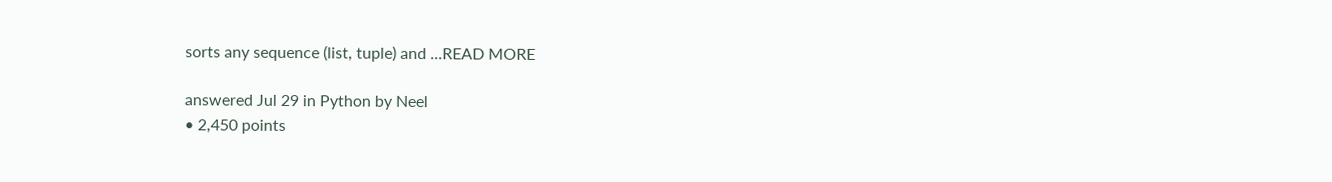sorts any sequence (list, tuple) and ...READ MORE

answered Jul 29 in Python by Neel
• 2,450 points